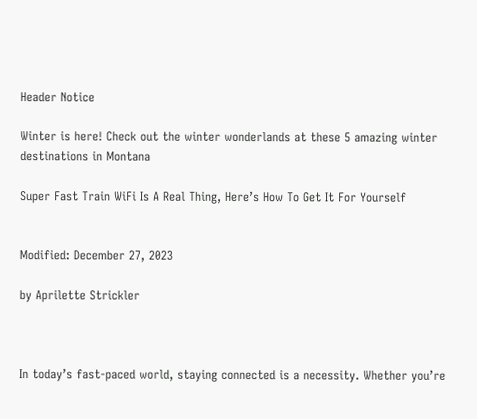Header Notice

Winter is here! Check out the winter wonderlands at these 5 amazing winter destinations in Montana

Super Fast Train WiFi Is A Real Thing, Here’s How To Get It For Yourself


Modified: December 27, 2023

by Aprilette Strickler



In today’s fast-paced world, staying connected is a necessity. Whether you’re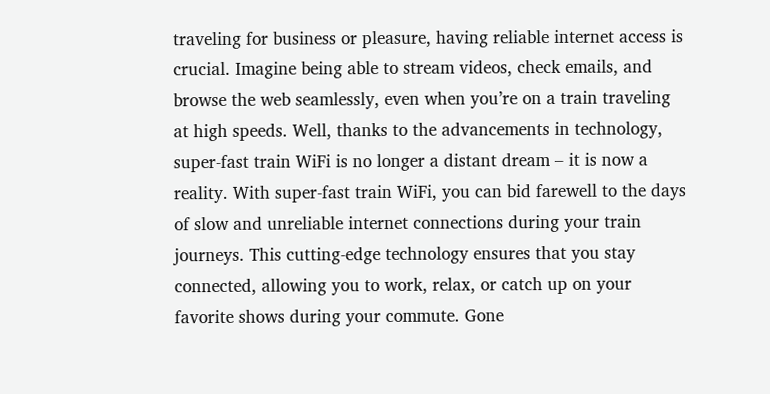traveling for business or pleasure, having reliable internet access is crucial. Imagine being able to stream videos, check emails, and browse the web seamlessly, even when you’re on a train traveling at high speeds. Well, thanks to the advancements in technology, super-fast train WiFi is no longer a distant dream – it is now a reality. With super-fast train WiFi, you can bid farewell to the days of slow and unreliable internet connections during your train journeys. This cutting-edge technology ensures that you stay connected, allowing you to work, relax, or catch up on your favorite shows during your commute. Gone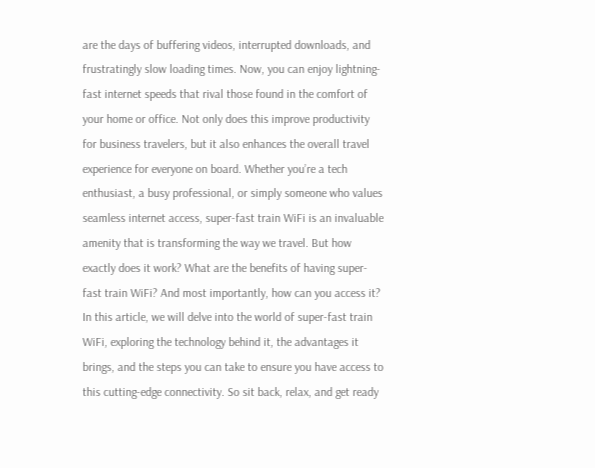are the days of buffering videos, interrupted downloads, and frustratingly slow loading times. Now, you can enjoy lightning-fast internet speeds that rival those found in the comfort of your home or office. Not only does this improve productivity for business travelers, but it also enhances the overall travel experience for everyone on board. Whether you’re a tech enthusiast, a busy professional, or simply someone who values seamless internet access, super-fast train WiFi is an invaluable amenity that is transforming the way we travel. But how exactly does it work? What are the benefits of having super-fast train WiFi? And most importantly, how can you access it? In this article, we will delve into the world of super-fast train WiFi, exploring the technology behind it, the advantages it brings, and the steps you can take to ensure you have access to this cutting-edge connectivity. So sit back, relax, and get ready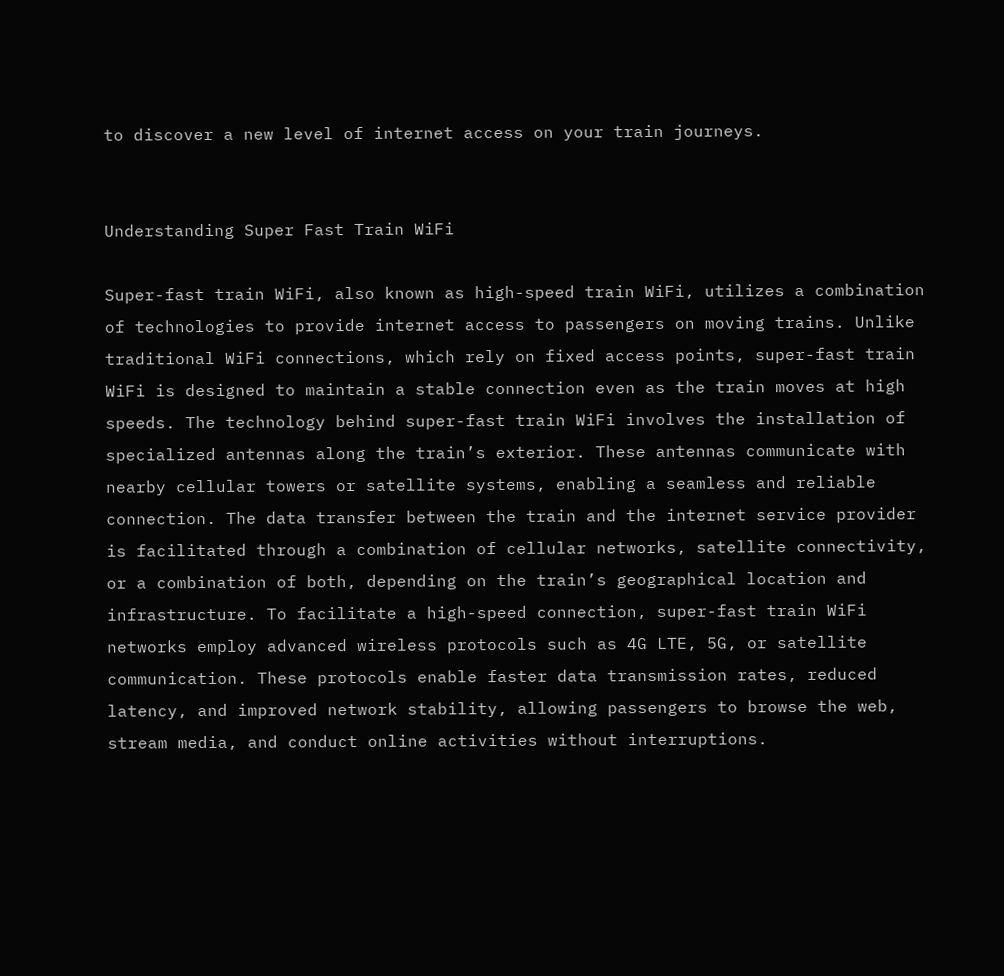to discover a new level of internet access on your train journeys.


Understanding Super Fast Train WiFi

Super-fast train WiFi, also known as high-speed train WiFi, utilizes a combination of technologies to provide internet access to passengers on moving trains. Unlike traditional WiFi connections, which rely on fixed access points, super-fast train WiFi is designed to maintain a stable connection even as the train moves at high speeds. The technology behind super-fast train WiFi involves the installation of specialized antennas along the train’s exterior. These antennas communicate with nearby cellular towers or satellite systems, enabling a seamless and reliable connection. The data transfer between the train and the internet service provider is facilitated through a combination of cellular networks, satellite connectivity, or a combination of both, depending on the train’s geographical location and infrastructure. To facilitate a high-speed connection, super-fast train WiFi networks employ advanced wireless protocols such as 4G LTE, 5G, or satellite communication. These protocols enable faster data transmission rates, reduced latency, and improved network stability, allowing passengers to browse the web, stream media, and conduct online activities without interruptions.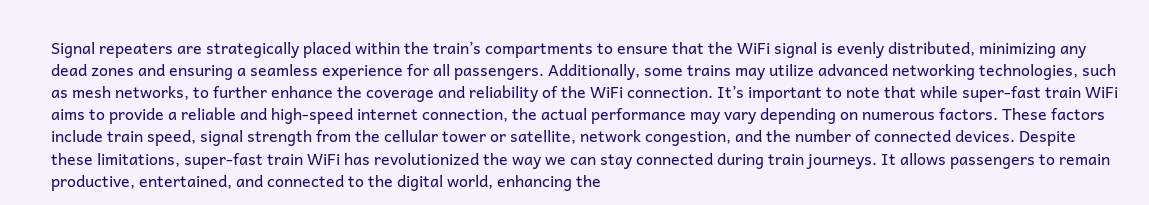Signal repeaters are strategically placed within the train’s compartments to ensure that the WiFi signal is evenly distributed, minimizing any dead zones and ensuring a seamless experience for all passengers. Additionally, some trains may utilize advanced networking technologies, such as mesh networks, to further enhance the coverage and reliability of the WiFi connection. It’s important to note that while super-fast train WiFi aims to provide a reliable and high-speed internet connection, the actual performance may vary depending on numerous factors. These factors include train speed, signal strength from the cellular tower or satellite, network congestion, and the number of connected devices. Despite these limitations, super-fast train WiFi has revolutionized the way we can stay connected during train journeys. It allows passengers to remain productive, entertained, and connected to the digital world, enhancing the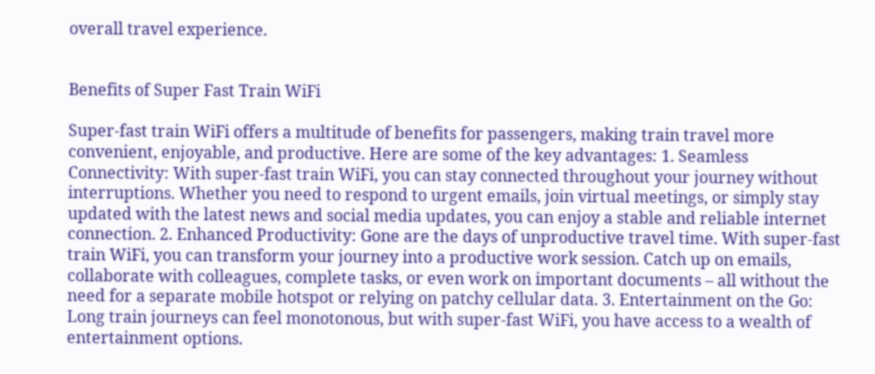overall travel experience.


Benefits of Super Fast Train WiFi

Super-fast train WiFi offers a multitude of benefits for passengers, making train travel more convenient, enjoyable, and productive. Here are some of the key advantages: 1. Seamless Connectivity: With super-fast train WiFi, you can stay connected throughout your journey without interruptions. Whether you need to respond to urgent emails, join virtual meetings, or simply stay updated with the latest news and social media updates, you can enjoy a stable and reliable internet connection. 2. Enhanced Productivity: Gone are the days of unproductive travel time. With super-fast train WiFi, you can transform your journey into a productive work session. Catch up on emails, collaborate with colleagues, complete tasks, or even work on important documents – all without the need for a separate mobile hotspot or relying on patchy cellular data. 3. Entertainment on the Go: Long train journeys can feel monotonous, but with super-fast WiFi, you have access to a wealth of entertainment options.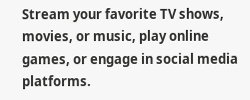Stream your favorite TV shows, movies, or music, play online games, or engage in social media platforms.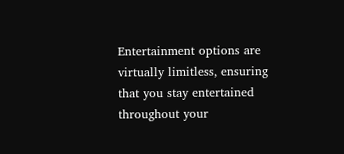Entertainment options are virtually limitless, ensuring that you stay entertained throughout your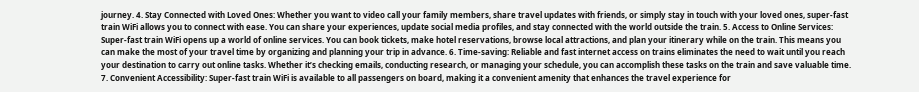journey. 4. Stay Connected with Loved Ones: Whether you want to video call your family members, share travel updates with friends, or simply stay in touch with your loved ones, super-fast train WiFi allows you to connect with ease. You can share your experiences, update social media profiles, and stay connected with the world outside the train. 5. Access to Online Services: Super-fast train WiFi opens up a world of online services. You can book tickets, make hotel reservations, browse local attractions, and plan your itinerary while on the train. This means you can make the most of your travel time by organizing and planning your trip in advance. 6. Time-saving: Reliable and fast internet access on trains eliminates the need to wait until you reach your destination to carry out online tasks. Whether it’s checking emails, conducting research, or managing your schedule, you can accomplish these tasks on the train and save valuable time. 7. Convenient Accessibility: Super-fast train WiFi is available to all passengers on board, making it a convenient amenity that enhances the travel experience for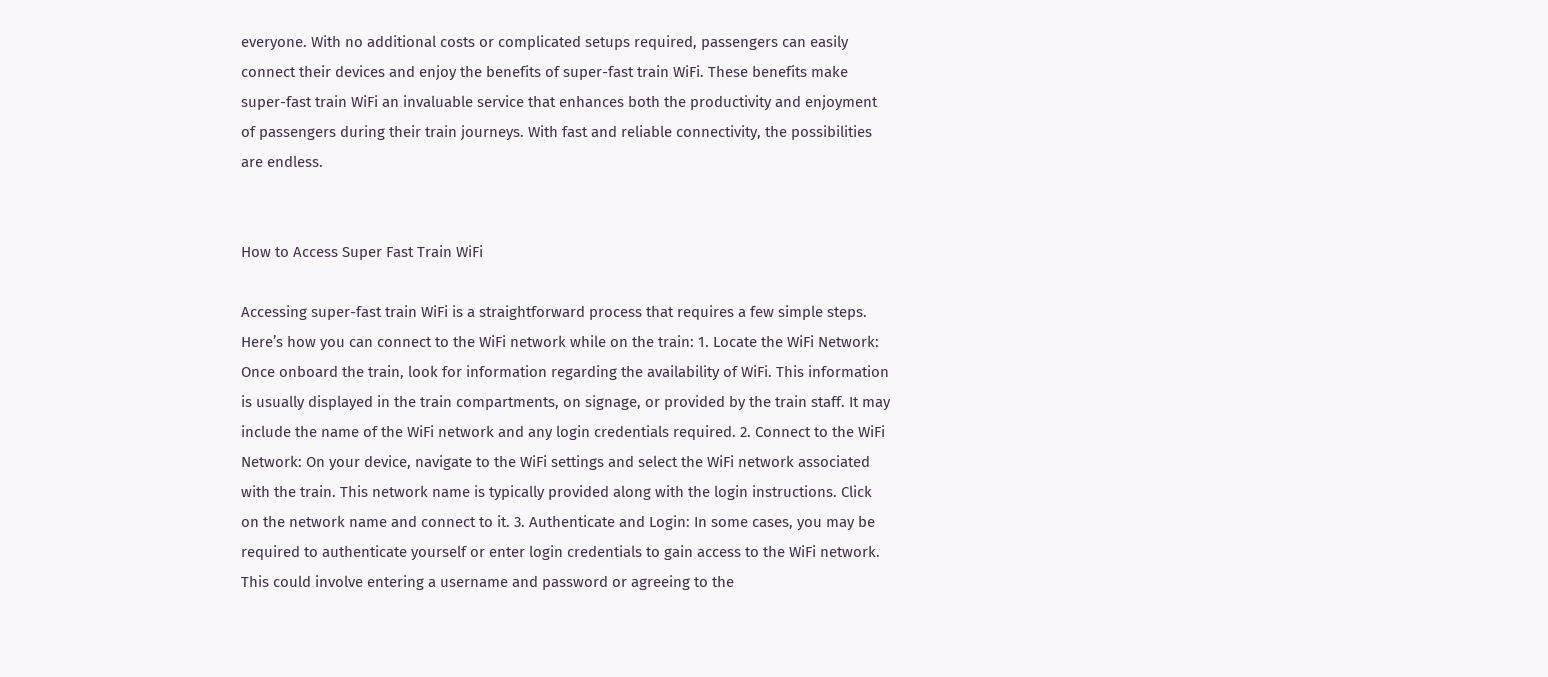everyone. With no additional costs or complicated setups required, passengers can easily connect their devices and enjoy the benefits of super-fast train WiFi. These benefits make super-fast train WiFi an invaluable service that enhances both the productivity and enjoyment of passengers during their train journeys. With fast and reliable connectivity, the possibilities are endless.


How to Access Super Fast Train WiFi

Accessing super-fast train WiFi is a straightforward process that requires a few simple steps. Here’s how you can connect to the WiFi network while on the train: 1. Locate the WiFi Network: Once onboard the train, look for information regarding the availability of WiFi. This information is usually displayed in the train compartments, on signage, or provided by the train staff. It may include the name of the WiFi network and any login credentials required. 2. Connect to the WiFi Network: On your device, navigate to the WiFi settings and select the WiFi network associated with the train. This network name is typically provided along with the login instructions. Click on the network name and connect to it. 3. Authenticate and Login: In some cases, you may be required to authenticate yourself or enter login credentials to gain access to the WiFi network. This could involve entering a username and password or agreeing to the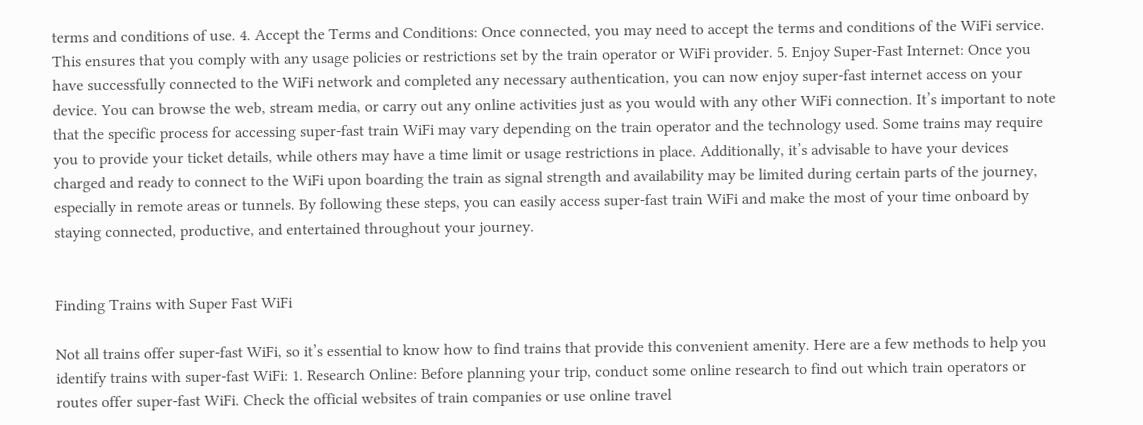terms and conditions of use. 4. Accept the Terms and Conditions: Once connected, you may need to accept the terms and conditions of the WiFi service. This ensures that you comply with any usage policies or restrictions set by the train operator or WiFi provider. 5. Enjoy Super-Fast Internet: Once you have successfully connected to the WiFi network and completed any necessary authentication, you can now enjoy super-fast internet access on your device. You can browse the web, stream media, or carry out any online activities just as you would with any other WiFi connection. It’s important to note that the specific process for accessing super-fast train WiFi may vary depending on the train operator and the technology used. Some trains may require you to provide your ticket details, while others may have a time limit or usage restrictions in place. Additionally, it’s advisable to have your devices charged and ready to connect to the WiFi upon boarding the train as signal strength and availability may be limited during certain parts of the journey, especially in remote areas or tunnels. By following these steps, you can easily access super-fast train WiFi and make the most of your time onboard by staying connected, productive, and entertained throughout your journey.


Finding Trains with Super Fast WiFi

Not all trains offer super-fast WiFi, so it’s essential to know how to find trains that provide this convenient amenity. Here are a few methods to help you identify trains with super-fast WiFi: 1. Research Online: Before planning your trip, conduct some online research to find out which train operators or routes offer super-fast WiFi. Check the official websites of train companies or use online travel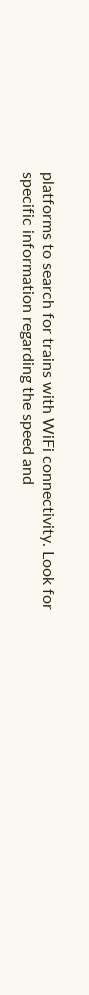platforms to search for trains with WiFi connectivity. Look for specific information regarding the speed and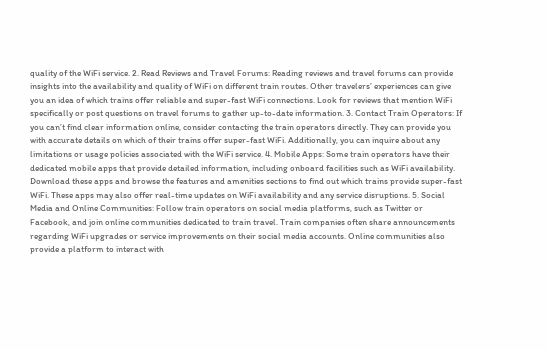quality of the WiFi service. 2. Read Reviews and Travel Forums: Reading reviews and travel forums can provide insights into the availability and quality of WiFi on different train routes. Other travelers’ experiences can give you an idea of which trains offer reliable and super-fast WiFi connections. Look for reviews that mention WiFi specifically or post questions on travel forums to gather up-to-date information. 3. Contact Train Operators: If you can’t find clear information online, consider contacting the train operators directly. They can provide you with accurate details on which of their trains offer super-fast WiFi. Additionally, you can inquire about any limitations or usage policies associated with the WiFi service. 4. Mobile Apps: Some train operators have their dedicated mobile apps that provide detailed information, including onboard facilities such as WiFi availability. Download these apps and browse the features and amenities sections to find out which trains provide super-fast WiFi. These apps may also offer real-time updates on WiFi availability and any service disruptions. 5. Social Media and Online Communities: Follow train operators on social media platforms, such as Twitter or Facebook, and join online communities dedicated to train travel. Train companies often share announcements regarding WiFi upgrades or service improvements on their social media accounts. Online communities also provide a platform to interact with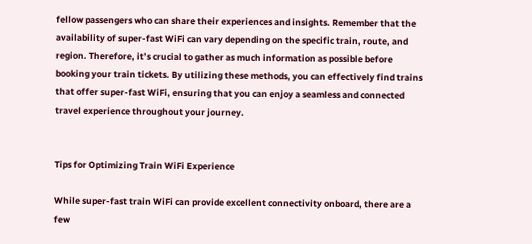fellow passengers who can share their experiences and insights. Remember that the availability of super-fast WiFi can vary depending on the specific train, route, and region. Therefore, it’s crucial to gather as much information as possible before booking your train tickets. By utilizing these methods, you can effectively find trains that offer super-fast WiFi, ensuring that you can enjoy a seamless and connected travel experience throughout your journey.


Tips for Optimizing Train WiFi Experience

While super-fast train WiFi can provide excellent connectivity onboard, there are a few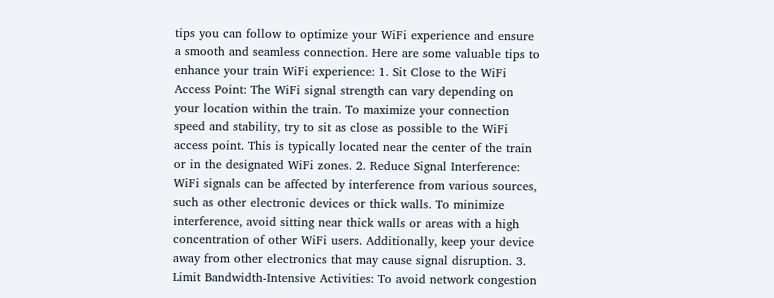tips you can follow to optimize your WiFi experience and ensure a smooth and seamless connection. Here are some valuable tips to enhance your train WiFi experience: 1. Sit Close to the WiFi Access Point: The WiFi signal strength can vary depending on your location within the train. To maximize your connection speed and stability, try to sit as close as possible to the WiFi access point. This is typically located near the center of the train or in the designated WiFi zones. 2. Reduce Signal Interference: WiFi signals can be affected by interference from various sources, such as other electronic devices or thick walls. To minimize interference, avoid sitting near thick walls or areas with a high concentration of other WiFi users. Additionally, keep your device away from other electronics that may cause signal disruption. 3. Limit Bandwidth-Intensive Activities: To avoid network congestion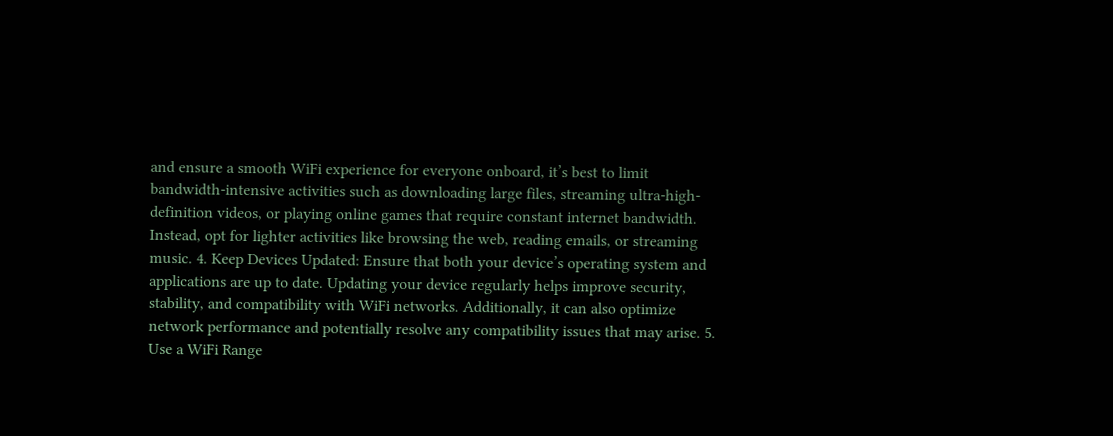and ensure a smooth WiFi experience for everyone onboard, it’s best to limit bandwidth-intensive activities such as downloading large files, streaming ultra-high-definition videos, or playing online games that require constant internet bandwidth. Instead, opt for lighter activities like browsing the web, reading emails, or streaming music. 4. Keep Devices Updated: Ensure that both your device’s operating system and applications are up to date. Updating your device regularly helps improve security, stability, and compatibility with WiFi networks. Additionally, it can also optimize network performance and potentially resolve any compatibility issues that may arise. 5. Use a WiFi Range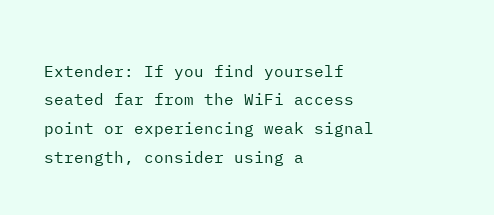Extender: If you find yourself seated far from the WiFi access point or experiencing weak signal strength, consider using a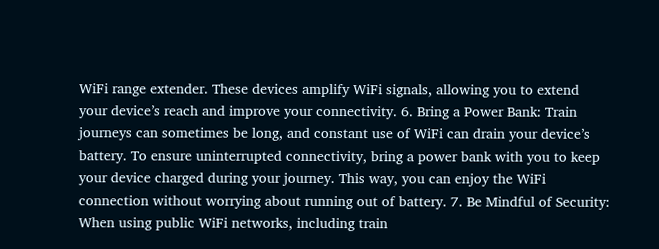WiFi range extender. These devices amplify WiFi signals, allowing you to extend your device’s reach and improve your connectivity. 6. Bring a Power Bank: Train journeys can sometimes be long, and constant use of WiFi can drain your device’s battery. To ensure uninterrupted connectivity, bring a power bank with you to keep your device charged during your journey. This way, you can enjoy the WiFi connection without worrying about running out of battery. 7. Be Mindful of Security: When using public WiFi networks, including train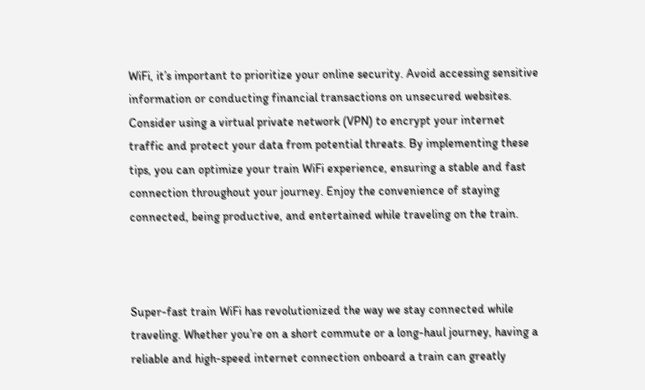WiFi, it’s important to prioritize your online security. Avoid accessing sensitive information or conducting financial transactions on unsecured websites. Consider using a virtual private network (VPN) to encrypt your internet traffic and protect your data from potential threats. By implementing these tips, you can optimize your train WiFi experience, ensuring a stable and fast connection throughout your journey. Enjoy the convenience of staying connected, being productive, and entertained while traveling on the train.



Super-fast train WiFi has revolutionized the way we stay connected while traveling. Whether you’re on a short commute or a long-haul journey, having a reliable and high-speed internet connection onboard a train can greatly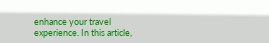enhance your travel experience. In this article,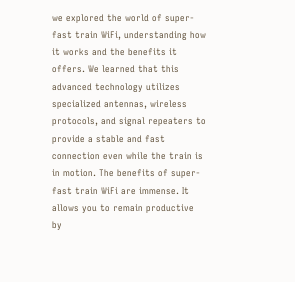we explored the world of super-fast train WiFi, understanding how it works and the benefits it offers. We learned that this advanced technology utilizes specialized antennas, wireless protocols, and signal repeaters to provide a stable and fast connection even while the train is in motion. The benefits of super-fast train WiFi are immense. It allows you to remain productive by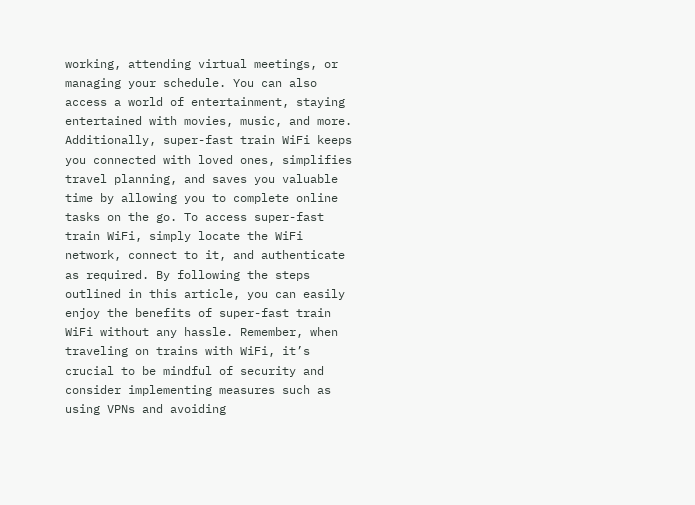working, attending virtual meetings, or managing your schedule. You can also access a world of entertainment, staying entertained with movies, music, and more. Additionally, super-fast train WiFi keeps you connected with loved ones, simplifies travel planning, and saves you valuable time by allowing you to complete online tasks on the go. To access super-fast train WiFi, simply locate the WiFi network, connect to it, and authenticate as required. By following the steps outlined in this article, you can easily enjoy the benefits of super-fast train WiFi without any hassle. Remember, when traveling on trains with WiFi, it’s crucial to be mindful of security and consider implementing measures such as using VPNs and avoiding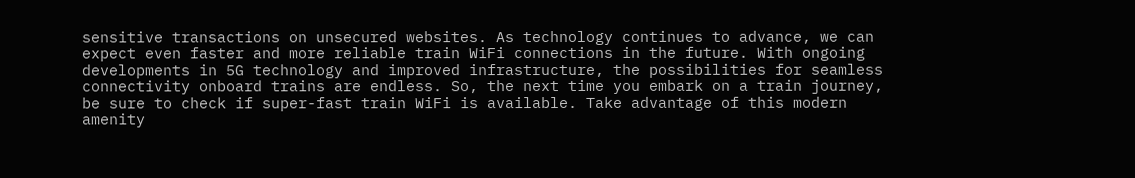sensitive transactions on unsecured websites. As technology continues to advance, we can expect even faster and more reliable train WiFi connections in the future. With ongoing developments in 5G technology and improved infrastructure, the possibilities for seamless connectivity onboard trains are endless. So, the next time you embark on a train journey, be sure to check if super-fast train WiFi is available. Take advantage of this modern amenity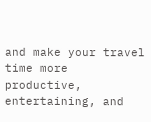and make your travel time more productive, entertaining, and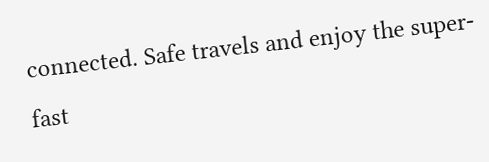connected. Safe travels and enjoy the super-fast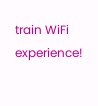train WiFi experience!